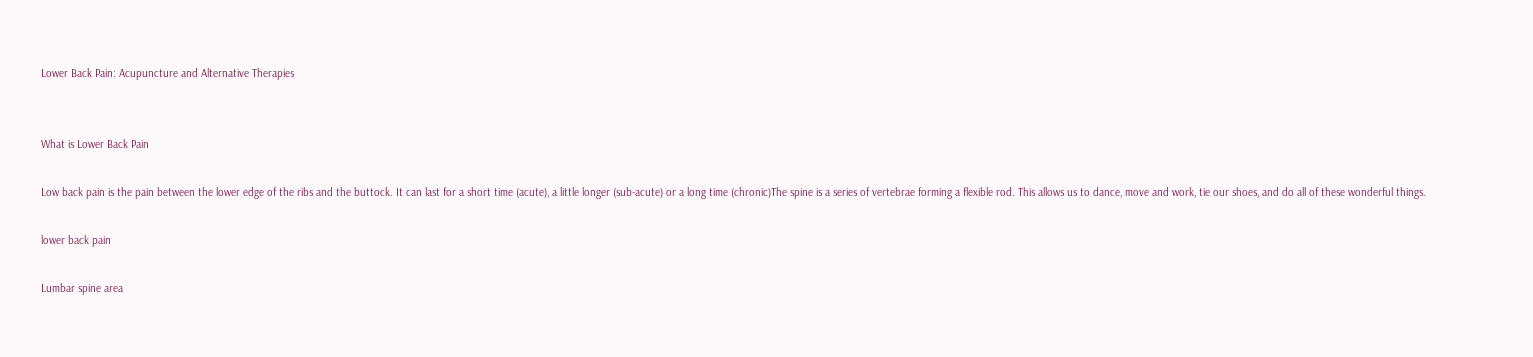Lower Back Pain: Acupuncture and Alternative Therapies


What is Lower Back Pain

Low back pain is the pain between the lower edge of the ribs and the buttock. It can last for a short time (acute), a little longer (sub-acute) or a long time (chronic)The spine is a series of vertebrae forming a flexible rod. This allows us to dance, move and work, tie our shoes, and do all of these wonderful things.

lower back pain

Lumbar spine area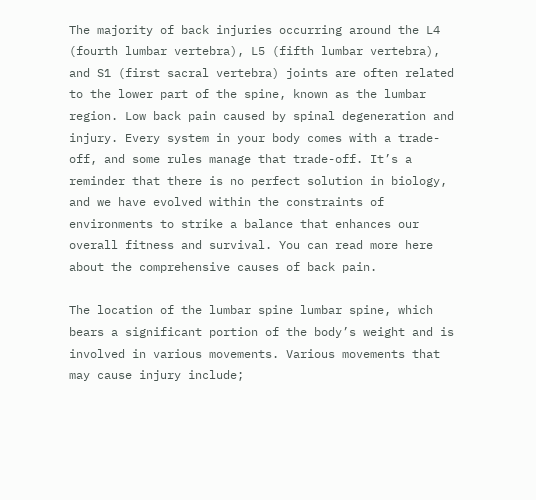The majority of back injuries occurring around the L4 (fourth lumbar vertebra), L5 (fifth lumbar vertebra), and S1 (first sacral vertebra) joints are often related to the lower part of the spine, known as the lumbar region. Low back pain caused by spinal degeneration and injury. Every system in your body comes with a trade-off, and some rules manage that trade-off. It’s a reminder that there is no perfect solution in biology, and we have evolved within the constraints of environments to strike a balance that enhances our overall fitness and survival. You can read more here about the comprehensive causes of back pain.

The location of the lumbar spine lumbar spine, which bears a significant portion of the body’s weight and is involved in various movements. Various movements that may cause injury include;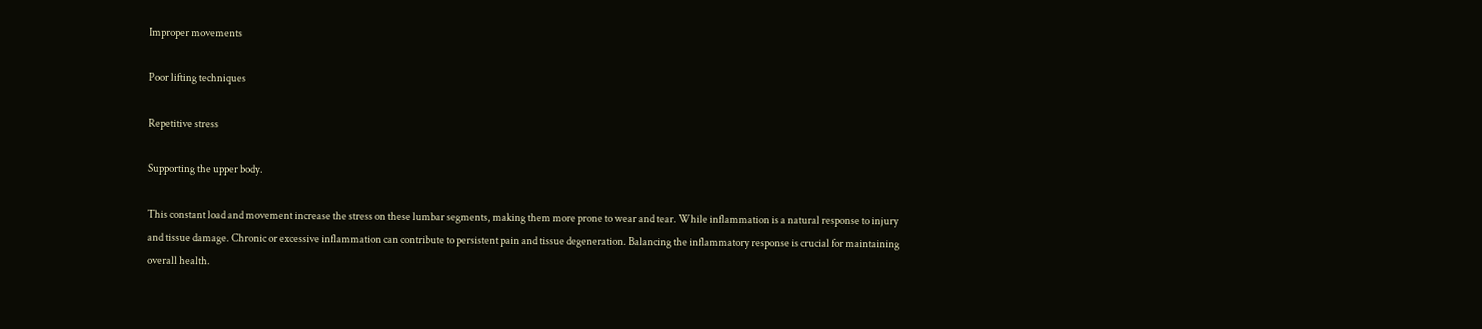Improper movements

Poor lifting techniques

Repetitive stress

Supporting the upper body.

This constant load and movement increase the stress on these lumbar segments, making them more prone to wear and tear. While inflammation is a natural response to injury and tissue damage. Chronic or excessive inflammation can contribute to persistent pain and tissue degeneration. Balancing the inflammatory response is crucial for maintaining overall health.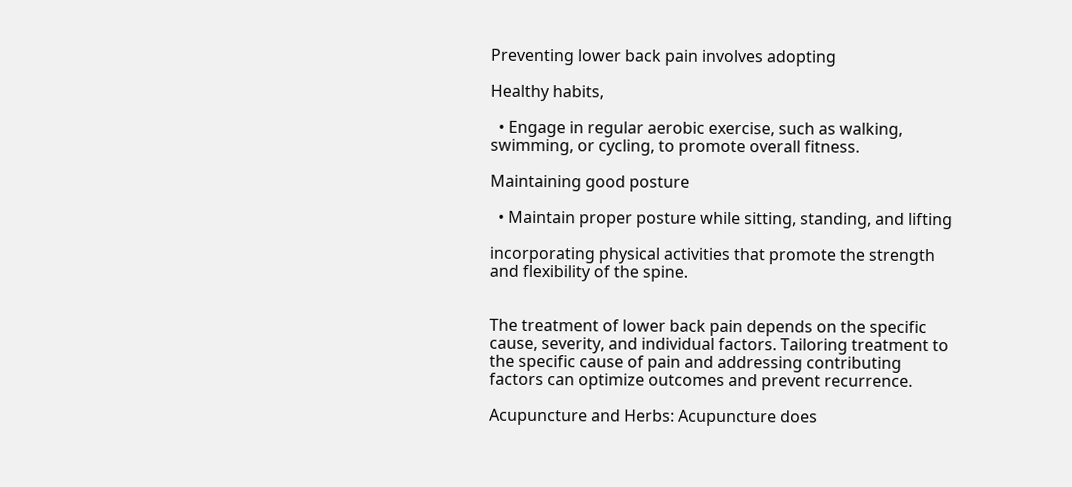Preventing lower back pain involves adopting

Healthy habits,

  • Engage in regular aerobic exercise, such as walking, swimming, or cycling, to promote overall fitness.

Maintaining good posture

  • Maintain proper posture while sitting, standing, and lifting

incorporating physical activities that promote the strength and flexibility of the spine.


The treatment of lower back pain depends on the specific cause, severity, and individual factors. Tailoring treatment to the specific cause of pain and addressing contributing factors can optimize outcomes and prevent recurrence.

Acupuncture and Herbs: Acupuncture does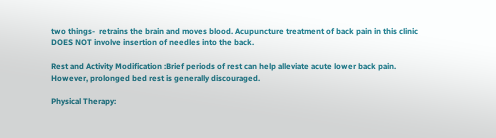two things-  retrains the brain and moves blood. Acupuncture treatment of back pain in this clinic DOES NOT involve insertion of needles into the back.

Rest and Activity Modification :Brief periods of rest can help alleviate acute lower back pain. However, prolonged bed rest is generally discouraged.

Physical Therapy: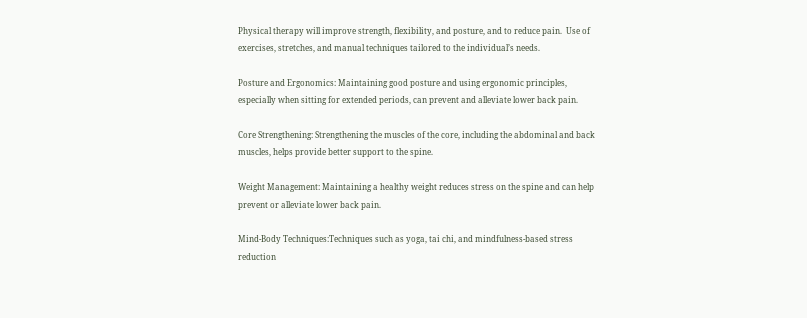Physical therapy will improve strength, flexibility, and posture, and to reduce pain.  Use of exercises, stretches, and manual techniques tailored to the individual’s needs.

Posture and Ergonomics: Maintaining good posture and using ergonomic principles, especially when sitting for extended periods, can prevent and alleviate lower back pain.

Core Strengthening: Strengthening the muscles of the core, including the abdominal and back muscles, helps provide better support to the spine.

Weight Management: Maintaining a healthy weight reduces stress on the spine and can help prevent or alleviate lower back pain.

Mind-Body Techniques:Techniques such as yoga, tai chi, and mindfulness-based stress reduction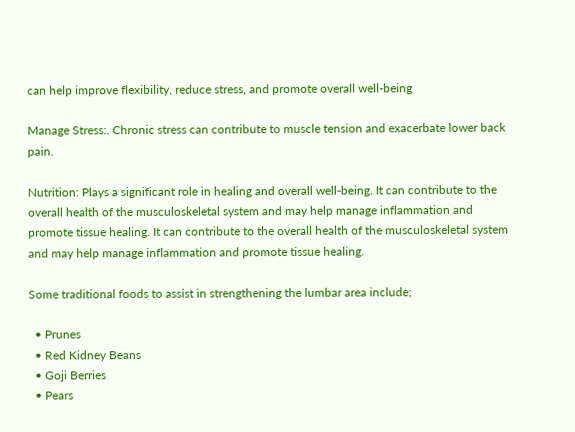can help improve flexibility, reduce stress, and promote overall well-being

Manage Stress:. Chronic stress can contribute to muscle tension and exacerbate lower back pain.

Nutrition: Plays a significant role in healing and overall well-being. It can contribute to the overall health of the musculoskeletal system and may help manage inflammation and promote tissue healing. It can contribute to the overall health of the musculoskeletal system and may help manage inflammation and promote tissue healing.

Some traditional foods to assist in strengthening the lumbar area include;

  • Prunes
  • Red Kidney Beans
  • Goji Berries
  • Pears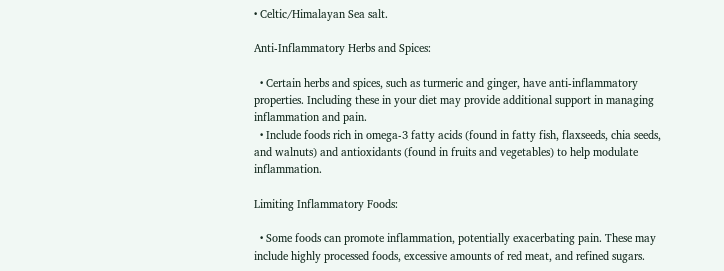• Celtic/Himalayan Sea salt.

Anti-Inflammatory Herbs and Spices:

  • Certain herbs and spices, such as turmeric and ginger, have anti-inflammatory properties. Including these in your diet may provide additional support in managing inflammation and pain.
  • Include foods rich in omega-3 fatty acids (found in fatty fish, flaxseeds, chia seeds, and walnuts) and antioxidants (found in fruits and vegetables) to help modulate inflammation.

Limiting Inflammatory Foods:

  • Some foods can promote inflammation, potentially exacerbating pain. These may include highly processed foods, excessive amounts of red meat, and refined sugars.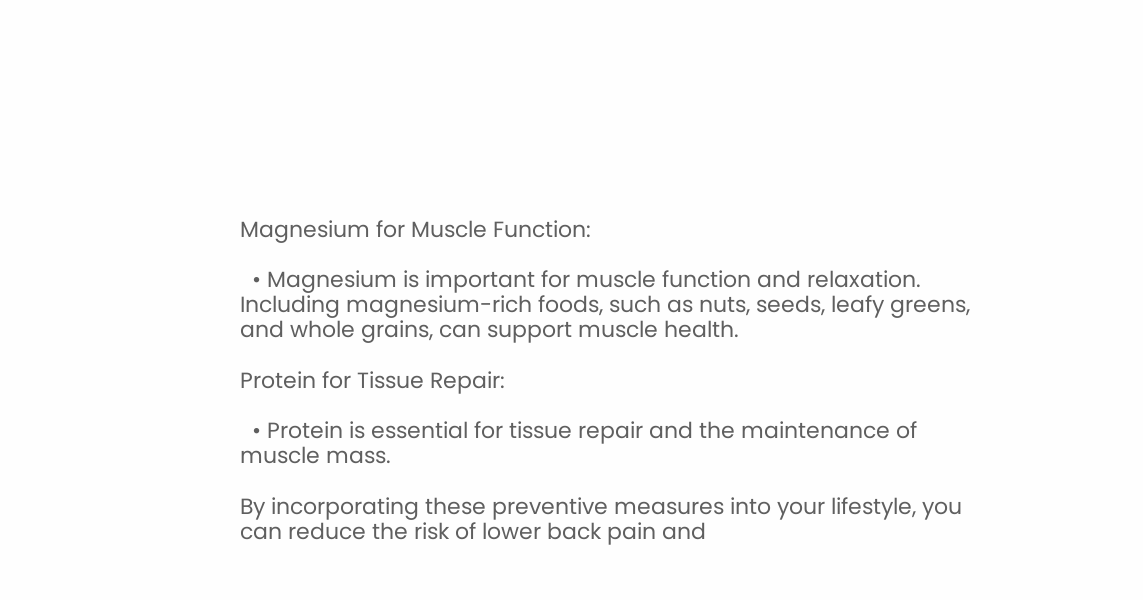Magnesium for Muscle Function:

  • Magnesium is important for muscle function and relaxation. Including magnesium-rich foods, such as nuts, seeds, leafy greens, and whole grains, can support muscle health.

Protein for Tissue Repair:

  • Protein is essential for tissue repair and the maintenance of muscle mass.

By incorporating these preventive measures into your lifestyle, you can reduce the risk of lower back pain and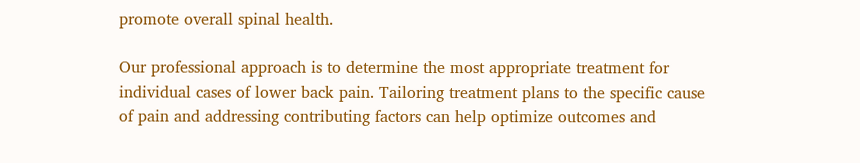promote overall spinal health.

Our professional approach is to determine the most appropriate treatment for individual cases of lower back pain. Tailoring treatment plans to the specific cause of pain and addressing contributing factors can help optimize outcomes and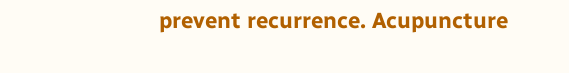prevent recurrence. Acupuncture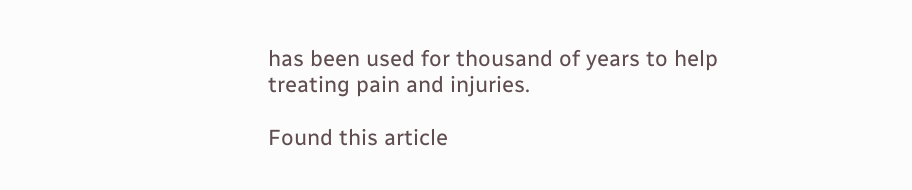has been used for thousand of years to help treating pain and injuries.

Found this article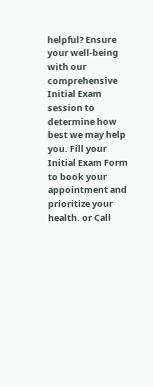helpful? Ensure your well-being with our comprehensive Initial Exam session to determine how best we may help you. Fill your Initial Exam Form to book your appointment and prioritize your health. or Call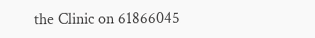the Clinic on 61866045